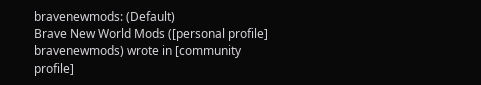bravenewmods: (Default)
Brave New World Mods ([personal profile] bravenewmods) wrote in [community profile]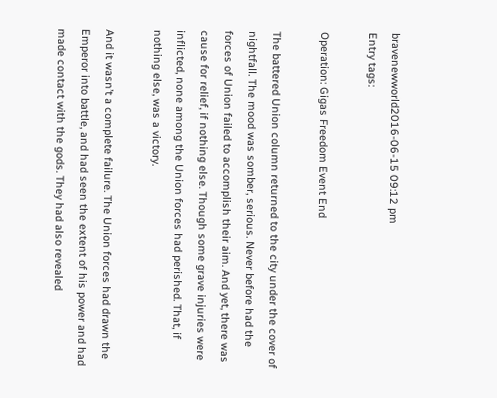bravenewworld2016-06-15 09:12 pm
Entry tags:

Operation: Gigas Freedom Event End

The battered Union column returned to the city under the cover of nightfall. The mood was somber, serious. Never before had the forces of Union failed to accomplish their aim. And yet, there was cause for relief, if nothing else. Though some grave injuries were inflicted, none among the Union forces had perished. That, if nothing else, was a victory.

And it wasn’t a complete failure. The Union forces had drawn the Emperor into battle, and had seen the extent of his power and had made contact with the gods. They had also revealed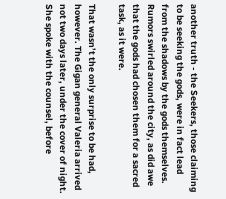another truth - the Seekers, those claiming to be seeking the gods, were in fact lead from the shadows by the gods themselves. Rumors swirled around the city, as did awe that the gods had chosen them for a sacred task, as it were.

That wasn’t the only surprise to be had, however. The Gigan general Valeria arrived not two days later, under the cover of night. She spoke with the counsel, before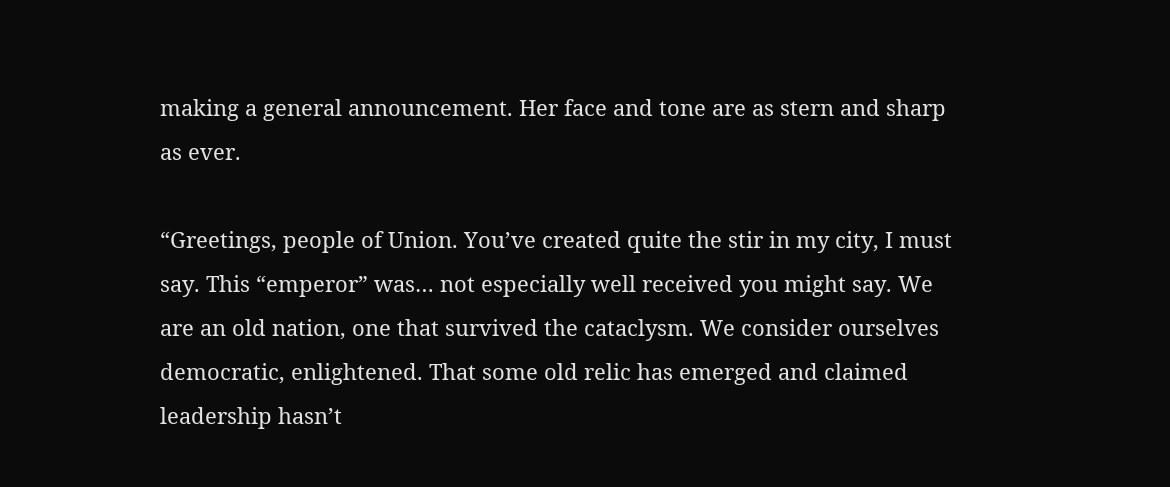making a general announcement. Her face and tone are as stern and sharp as ever.

“Greetings, people of Union. You’ve created quite the stir in my city, I must say. This “emperor” was… not especially well received you might say. We are an old nation, one that survived the cataclysm. We consider ourselves democratic, enlightened. That some old relic has emerged and claimed leadership hasn’t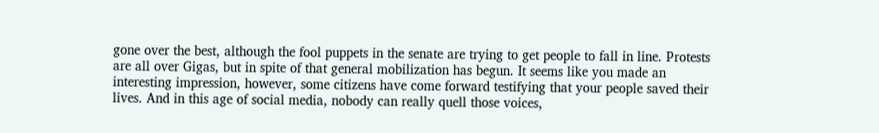gone over the best, although the fool puppets in the senate are trying to get people to fall in line. Protests are all over Gigas, but in spite of that general mobilization has begun. It seems like you made an interesting impression, however, some citizens have come forward testifying that your people saved their lives. And in this age of social media, nobody can really quell those voices,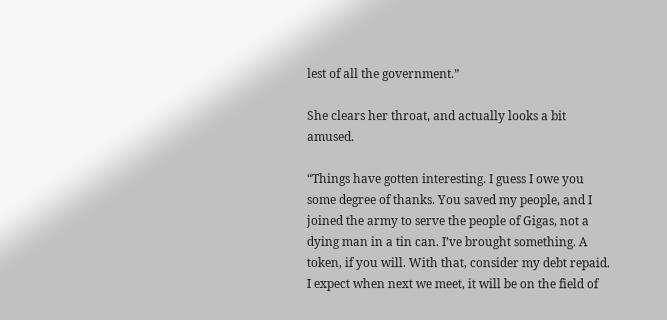lest of all the government.”

She clears her throat, and actually looks a bit amused.

“Things have gotten interesting. I guess I owe you some degree of thanks. You saved my people, and I joined the army to serve the people of Gigas, not a dying man in a tin can. I’ve brought something. A token, if you will. With that, consider my debt repaid. I expect when next we meet, it will be on the field of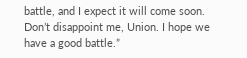battle, and I expect it will come soon. Don’t disappoint me, Union. I hope we have a good battle.”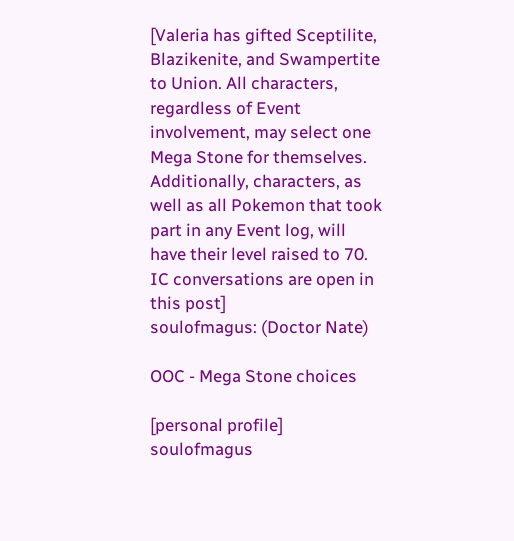[Valeria has gifted Sceptilite, Blazikenite, and Swampertite to Union. All characters, regardless of Event involvement, may select one Mega Stone for themselves. Additionally, characters, as well as all Pokemon that took part in any Event log, will have their level raised to 70. IC conversations are open in this post]
soulofmagus: (Doctor Nate)

OOC - Mega Stone choices

[personal profile] soulofmagus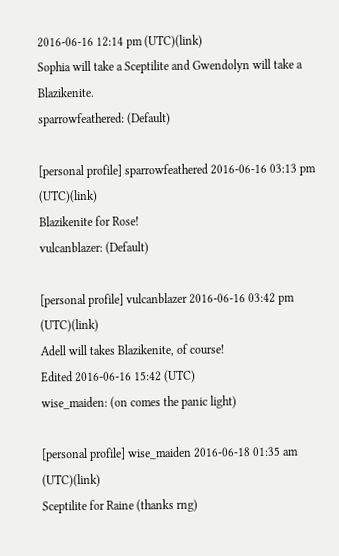2016-06-16 12:14 pm (UTC)(link)
Sophia will take a Sceptilite and Gwendolyn will take a Blazikenite.
sparrowfeathered: (Default)

[personal profile] sparrowfeathered 2016-06-16 03:13 pm (UTC)(link)
Blazikenite for Rose!
vulcanblazer: (Default)

[personal profile] vulcanblazer 2016-06-16 03:42 pm (UTC)(link)
Adell will takes Blazikenite, of course!
Edited 2016-06-16 15:42 (UTC)
wise_maiden: (on comes the panic light)

[personal profile] wise_maiden 2016-06-18 01:35 am (UTC)(link)
Sceptilite for Raine (thanks rng)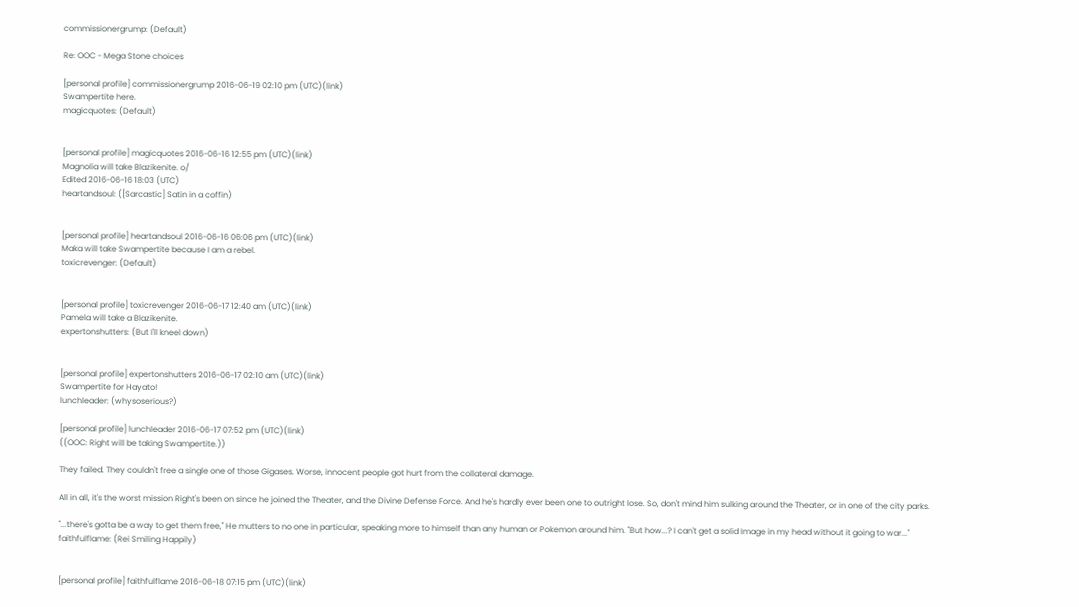commissionergrump: (Default)

Re: OOC - Mega Stone choices

[personal profile] commissionergrump 2016-06-19 02:10 pm (UTC)(link)
Swampertite here.
magicquotes: (Default)


[personal profile] magicquotes 2016-06-16 12:55 pm (UTC)(link)
Magnolia will take Blazikenite. o/
Edited 2016-06-16 18:03 (UTC)
heartandsoul: ([Sarcastic] Satin in a coffin)


[personal profile] heartandsoul 2016-06-16 06:06 pm (UTC)(link)
Maka will take Swampertite because I am a rebel.
toxicrevenger: (Default)


[personal profile] toxicrevenger 2016-06-17 12:40 am (UTC)(link)
Pamela will take a Blazikenite.
expertonshutters: (But I'll kneel down)


[personal profile] expertonshutters 2016-06-17 02:10 am (UTC)(link)
Swampertite for Hayato!
lunchleader: (whysoserious?)

[personal profile] lunchleader 2016-06-17 07:52 pm (UTC)(link)
((OOC: Right will be taking Swampertite.))

They failed. They couldn't free a single one of those Gigases. Worse, innocent people got hurt from the collateral damage.

All in all, it's the worst mission Right's been on since he joined the Theater, and the Divine Defense Force. And he's hardly ever been one to outright lose. So, don't mind him sulking around the Theater, or in one of the city parks.

"...there's gotta be a way to get them free," He mutters to no one in particular, speaking more to himself than any human or Pokemon around him. "But how...? I can't get a solid Image in my head without it going to war..."
faithfulflame: (Rei Smiling Happily)


[personal profile] faithfulflame 2016-06-18 07:15 pm (UTC)(link)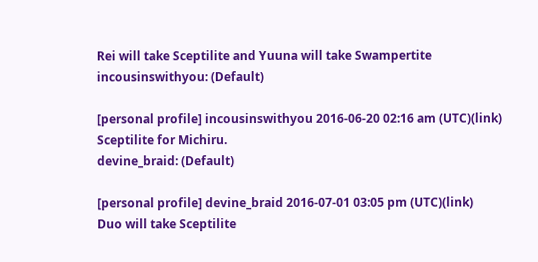Rei will take Sceptilite and Yuuna will take Swampertite
incousinswithyou: (Default)

[personal profile] incousinswithyou 2016-06-20 02:16 am (UTC)(link)
Sceptilite for Michiru.
devine_braid: (Default)

[personal profile] devine_braid 2016-07-01 03:05 pm (UTC)(link)
Duo will take Sceptilite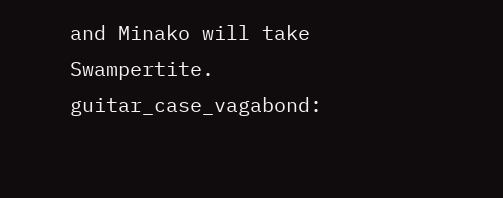and Minako will take Swampertite.
guitar_case_vagabond: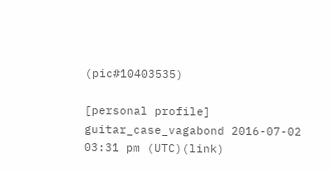(pic#10403535)

[personal profile] guitar_case_vagabond 2016-07-02 03:31 pm (UTC)(link)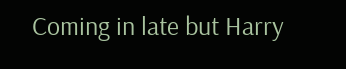Coming in late but Harry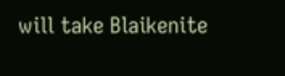will take Blaikenite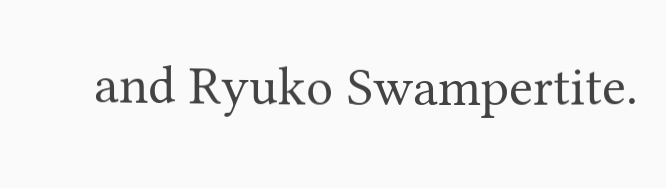and Ryuko Swampertite.